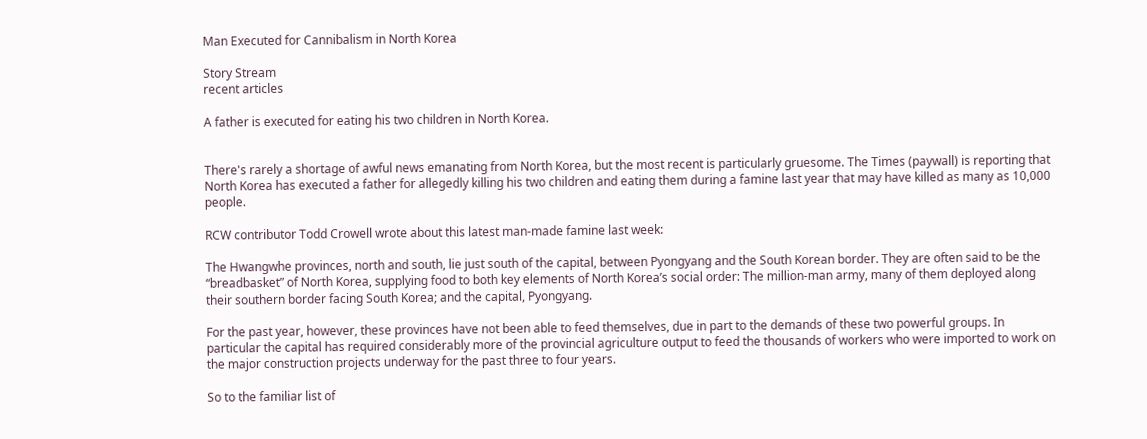Man Executed for Cannibalism in North Korea

Story Stream
recent articles

A father is executed for eating his two children in North Korea.


There's rarely a shortage of awful news emanating from North Korea, but the most recent is particularly gruesome. The Times (paywall) is reporting that North Korea has executed a father for allegedly killing his two children and eating them during a famine last year that may have killed as many as 10,000 people.

RCW contributor Todd Crowell wrote about this latest man-made famine last week:

The Hwangwhe provinces, north and south, lie just south of the capital, between Pyongyang and the South Korean border. They are often said to be the “breadbasket” of North Korea, supplying food to both key elements of North Korea’s social order: The million-man army, many of them deployed along their southern border facing South Korea; and the capital, Pyongyang.

For the past year, however, these provinces have not been able to feed themselves, due in part to the demands of these two powerful groups. In particular the capital has required considerably more of the provincial agriculture output to feed the thousands of workers who were imported to work on the major construction projects underway for the past three to four years.

So to the familiar list of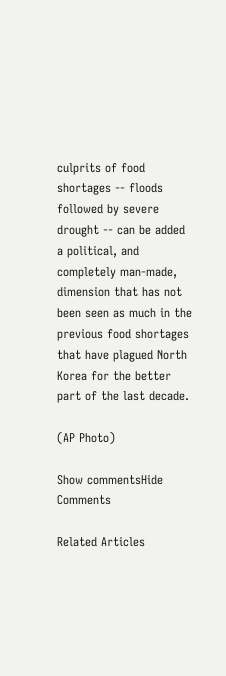culprits of food shortages -- floods followed by severe drought -- can be added a political, and completely man-made, dimension that has not been seen as much in the previous food shortages that have plagued North Korea for the better part of the last decade.

(AP Photo)

Show commentsHide Comments

Related Articles